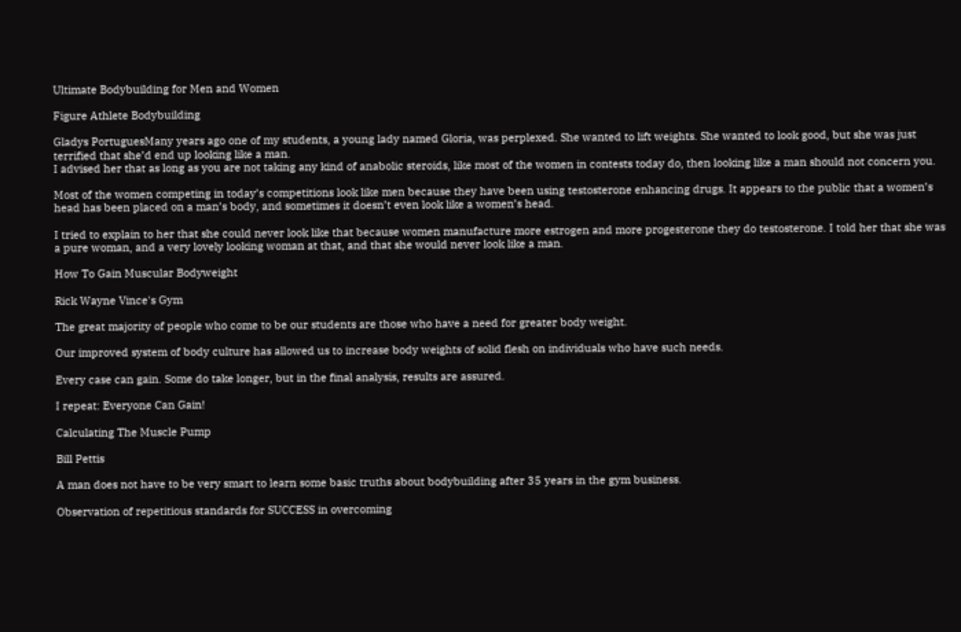Ultimate Bodybuilding for Men and Women

Figure Athlete Bodybuilding

Gladys PortuguesMany years ago one of my students, a young lady named Gloria, was perplexed. She wanted to lift weights. She wanted to look good, but she was just terrified that she’d end up looking like a man.
I advised her that as long as you are not taking any kind of anabolic steroids, like most of the women in contests today do, then looking like a man should not concern you.

Most of the women competing in today’s competitions look like men because they have been using testosterone enhancing drugs. It appears to the public that a women’s head has been placed on a man’s body, and sometimes it doesn’t even look like a women’s head.

I tried to explain to her that she could never look like that because women manufacture more estrogen and more progesterone they do testosterone. I told her that she was a pure woman, and a very lovely looking woman at that, and that she would never look like a man.

How To Gain Muscular Bodyweight

Rick Wayne Vince's Gym

The great majority of people who come to be our students are those who have a need for greater body weight.

Our improved system of body culture has allowed us to increase body weights of solid flesh on individuals who have such needs.

Every case can gain. Some do take longer, but in the final analysis, results are assured.

I repeat: Everyone Can Gain!

Calculating The Muscle Pump

Bill Pettis

A man does not have to be very smart to learn some basic truths about bodybuilding after 35 years in the gym business.

Observation of repetitious standards for SUCCESS in overcoming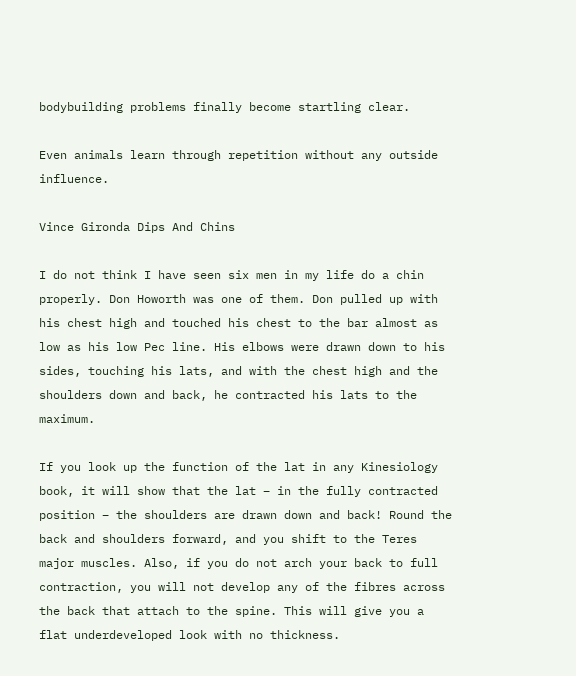bodybuilding problems finally become startling clear.

Even animals learn through repetition without any outside influence.

Vince Gironda Dips And Chins

I do not think I have seen six men in my life do a chin properly. Don Howorth was one of them. Don pulled up with his chest high and touched his chest to the bar almost as low as his low Pec line. His elbows were drawn down to his sides, touching his lats, and with the chest high and the shoulders down and back, he contracted his lats to the maximum.

If you look up the function of the lat in any Kinesiology book, it will show that the lat – in the fully contracted position – the shoulders are drawn down and back! Round the back and shoulders forward, and you shift to the Teres major muscles. Also, if you do not arch your back to full contraction, you will not develop any of the fibres across the back that attach to the spine. This will give you a flat underdeveloped look with no thickness.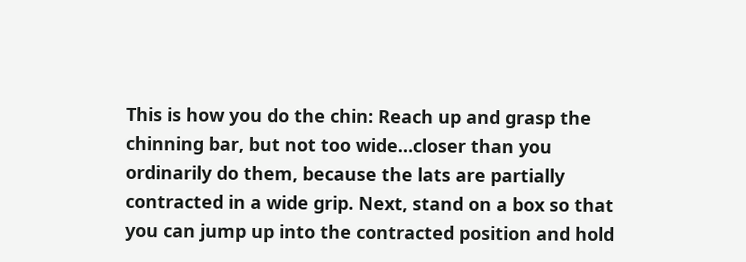This is how you do the chin: Reach up and grasp the chinning bar, but not too wide…closer than you ordinarily do them, because the lats are partially contracted in a wide grip. Next, stand on a box so that you can jump up into the contracted position and hold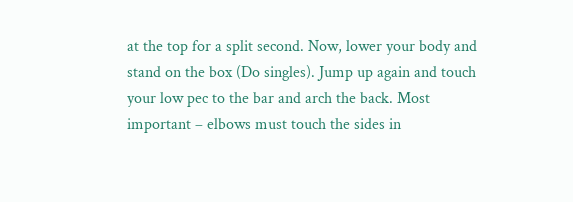at the top for a split second. Now, lower your body and stand on the box (Do singles). Jump up again and touch your low pec to the bar and arch the back. Most important – elbows must touch the sides in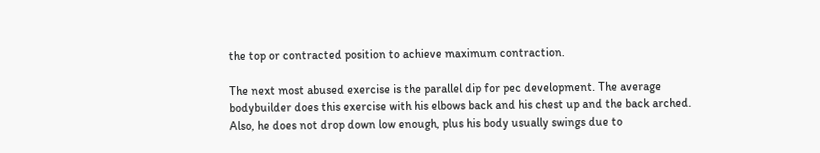the top or contracted position to achieve maximum contraction.

The next most abused exercise is the parallel dip for pec development. The average bodybuilder does this exercise with his elbows back and his chest up and the back arched. Also, he does not drop down low enough, plus his body usually swings due to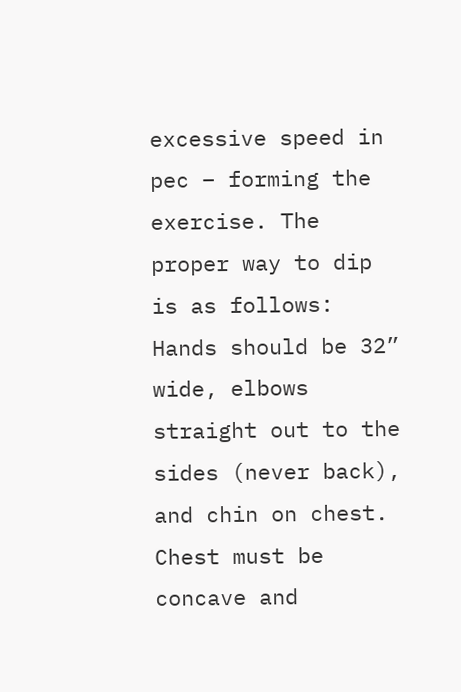excessive speed in pec – forming the exercise. The proper way to dip is as follows: Hands should be 32” wide, elbows straight out to the sides (never back), and chin on chest. Chest must be concave and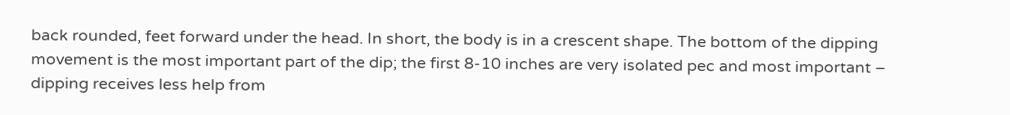back rounded, feet forward under the head. In short, the body is in a crescent shape. The bottom of the dipping movement is the most important part of the dip; the first 8-10 inches are very isolated pec and most important – dipping receives less help from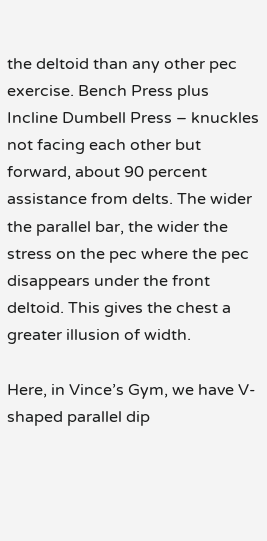the deltoid than any other pec exercise. Bench Press plus Incline Dumbell Press – knuckles not facing each other but forward, about 90 percent assistance from delts. The wider the parallel bar, the wider the stress on the pec where the pec disappears under the front deltoid. This gives the chest a greater illusion of width.

Here, in Vince’s Gym, we have V-shaped parallel dip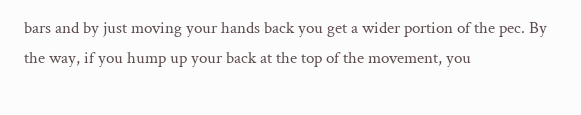bars and by just moving your hands back you get a wider portion of the pec. By the way, if you hump up your back at the top of the movement, you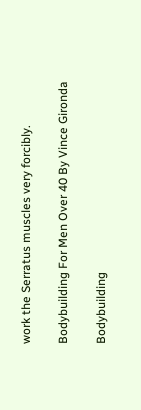work the Serratus muscles very forcibly.

Bodybuilding For Men Over 40 By Vince Gironda

Bodybuilding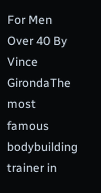For Men Over 40 By Vince GirondaThe most famous bodybuilding trainer in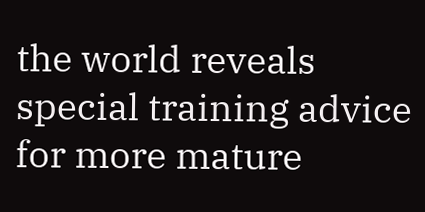the world reveals special training advice for more mature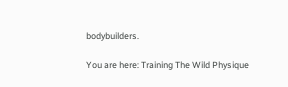bodybuilders.

You are here: Training The Wild Physique